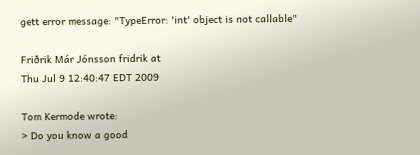gett error message: "TypeError: 'int' object is not callable"

Friðrik Már Jónsson fridrik at
Thu Jul 9 12:40:47 EDT 2009

Tom Kermode wrote:
> Do you know a good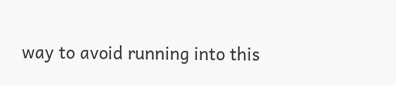way to avoid running into this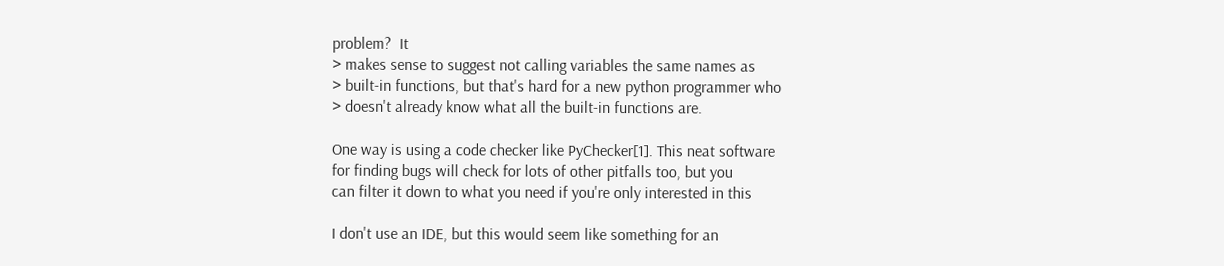problem?  It
> makes sense to suggest not calling variables the same names as
> built-in functions, but that's hard for a new python programmer who
> doesn't already know what all the built-in functions are.

One way is using a code checker like PyChecker[1]. This neat software
for finding bugs will check for lots of other pitfalls too, but you
can filter it down to what you need if you're only interested in this

I don't use an IDE, but this would seem like something for an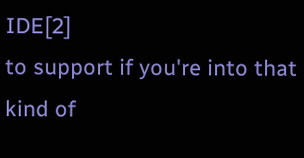IDE[2]
to support if you're into that kind of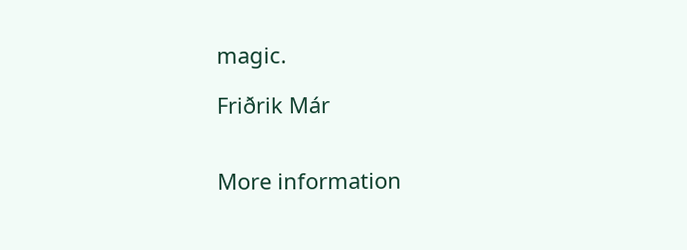magic.

Friðrik Már


More information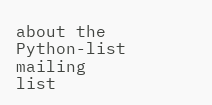about the Python-list mailing list